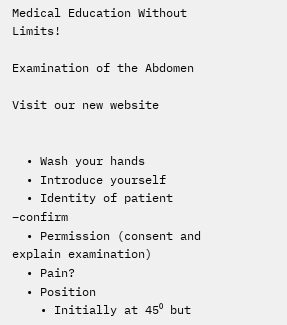Medical Education Without Limits!

Examination of the Abdomen

Visit our new website


  • Wash your hands
  • Introduce yourself
  • Identity of patient –confirm
  • Permission (consent and explain examination)
  • Pain?
  • Position
    • Initially at 45⁰ but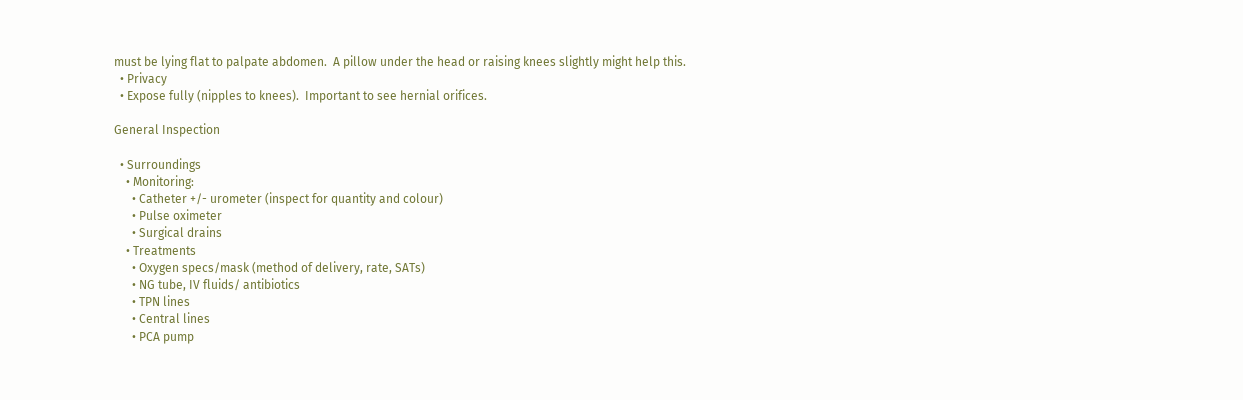must be lying flat to palpate abdomen.  A pillow under the head or raising knees slightly might help this.
  • Privacy
  • Expose fully (nipples to knees).  Important to see hernial orifices.

General Inspection

  • Surroundings
    • Monitoring:
      • Catheter +/- urometer (inspect for quantity and colour)
      • Pulse oximeter
      • Surgical drains
    • Treatments
      • Oxygen specs/mask (method of delivery, rate, SATs)
      • NG tube, IV fluids/ antibiotics
      • TPN lines
      • Central lines
      • PCA pump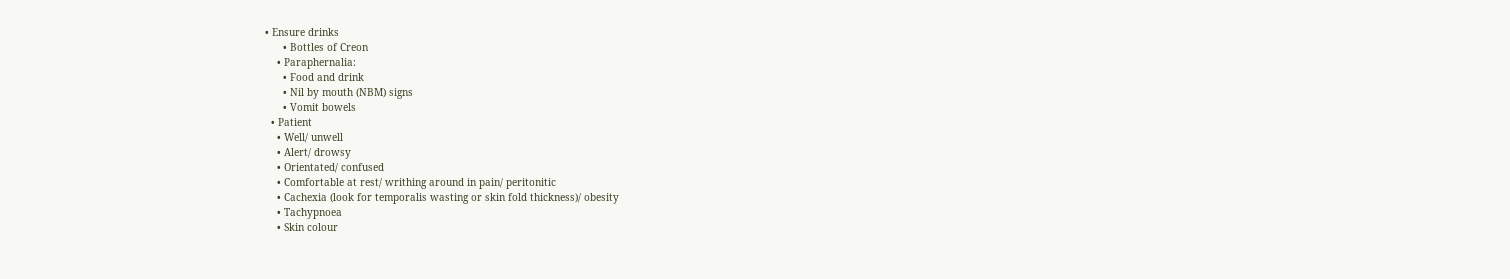• Ensure drinks
      • Bottles of Creon
    • Paraphernalia:
      • Food and drink
      • Nil by mouth (NBM) signs
      • Vomit bowels
  • Patient
    • Well/ unwell
    • Alert/ drowsy
    • Orientated/ confused
    • Comfortable at rest/ writhing around in pain/ peritonitic
    • Cachexia (look for temporalis wasting or skin fold thickness)/ obesity
    • Tachypnoea
    • Skin colour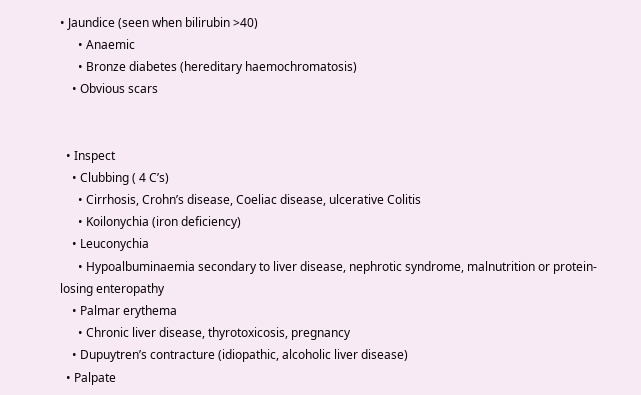• Jaundice (seen when bilirubin >40)
      • Anaemic
      • Bronze diabetes (hereditary haemochromatosis)
    • Obvious scars


  • Inspect
    • Clubbing ( 4 C’s)
      • Cirrhosis, Crohn’s disease, Coeliac disease, ulcerative Colitis
      • Koilonychia (iron deficiency)
    • Leuconychia
      • Hypoalbuminaemia secondary to liver disease, nephrotic syndrome, malnutrition or protein-losing enteropathy
    • Palmar erythema
      • Chronic liver disease, thyrotoxicosis, pregnancy
    • Dupuytren’s contracture (idiopathic, alcoholic liver disease)
  • Palpate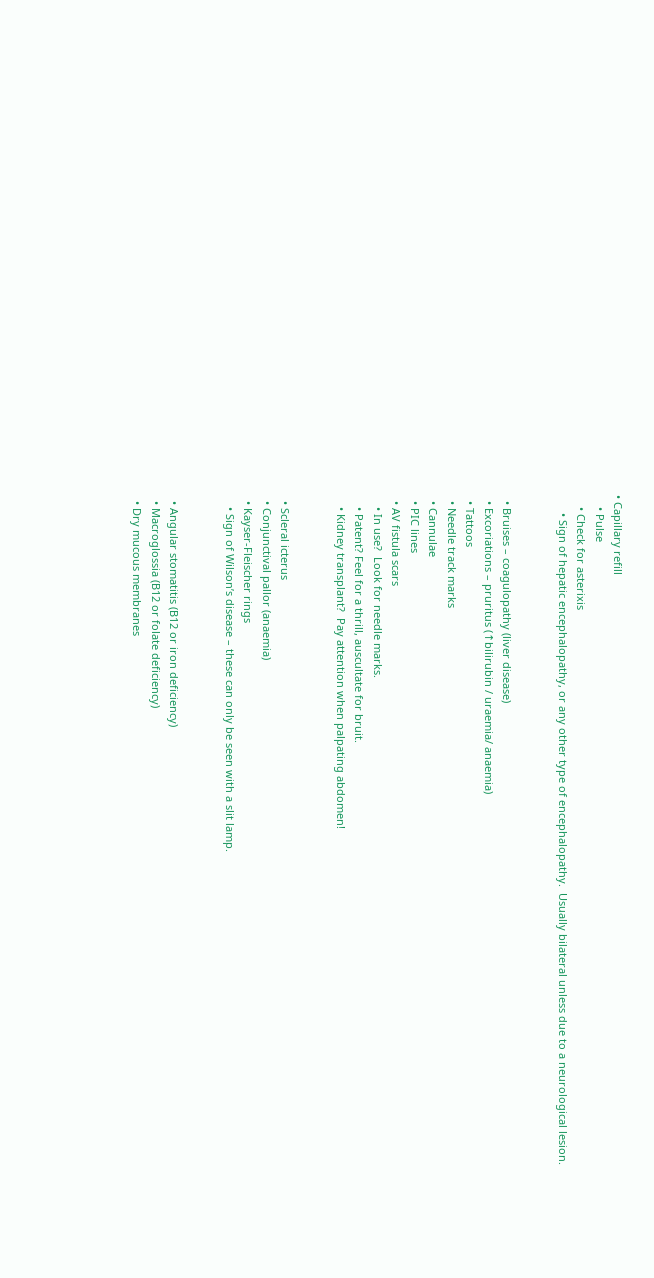• Capillary refill
    • Pulse
    • Check for asterixis
      • Sign of hepatic encephalopathy, or any other type of encephalopathy.  Usually bilateral unless due to a neurological lesion.


  • Bruises – coagulopathy (liver disease)
  • Excoriations – pruritus (↑bilirubin / uraemia/ anaemia)
  • Tattoos
  • Needle track marks
  • Cannulae
  • PIC lines
  • AV fistula scars
    • In use?  Look for needle marks.
    • Patent? Feel for a thrill, auscultate for bruit.
    • Kidney transplant?  Pay attention when palpating abdomen!


  • Scleral icterus
  • Conjunctival pallor (anaemia)
  • Kayser-Fleischer rings
    • Sign of Wilson’s disease – these can only be seen with a slit lamp.


  • Angular stomatitis (B12 or iron deficiency)
  • Macroglossia (B12 or folate deficiency)
  • Dry mucous membranes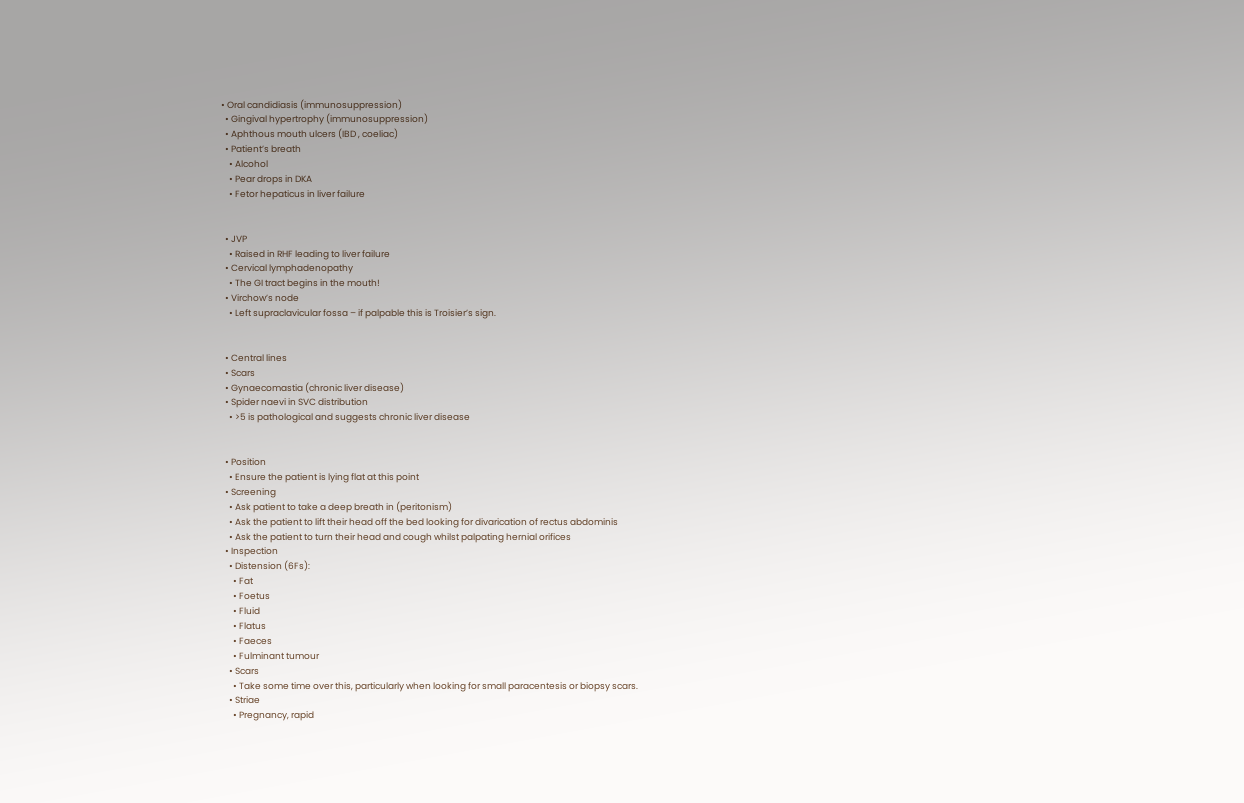• Oral candidiasis (immunosuppression)
  • Gingival hypertrophy (immunosuppression)
  • Aphthous mouth ulcers (IBD , coeliac)
  • Patient’s breath
    • Alcohol
    • Pear drops in DKA
    • Fetor hepaticus in liver failure


  • JVP
    • Raised in RHF leading to liver failure
  • Cervical lymphadenopathy
    • The GI tract begins in the mouth!
  • Virchow’s node
    • Left supraclavicular fossa – if palpable this is Troisier’s sign.


  • Central lines
  • Scars
  • Gynaecomastia (chronic liver disease)
  • Spider naevi in SVC distribution
    • >5 is pathological and suggests chronic liver disease


  • Position
    • Ensure the patient is lying flat at this point
  • Screening
    • Ask patient to take a deep breath in (peritonism)
    • Ask the patient to lift their head off the bed looking for divarication of rectus abdominis
    • Ask the patient to turn their head and cough whilst palpating hernial orifices
  • Inspection
    • Distension (6Fs):
      • Fat
      • Foetus
      • Fluid
      • Flatus
      • Faeces
      • Fulminant tumour
    • Scars
      • Take some time over this, particularly when looking for small paracentesis or biopsy scars.
    • Striae
      • Pregnancy, rapid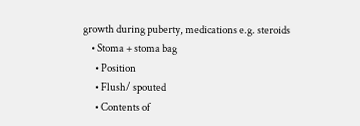growth during puberty, medications e.g. steroids
    • Stoma + stoma bag
      • Position
      • Flush/ spouted
      • Contents of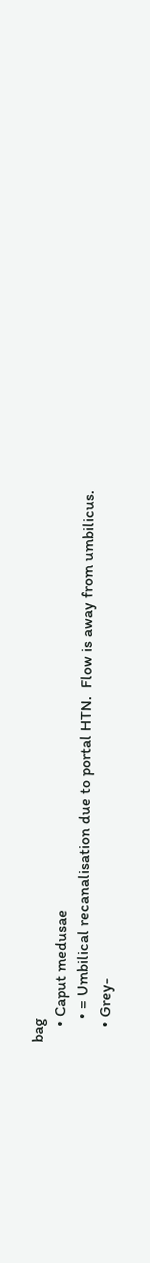bag
    • Caput medusae
      • = Umbilical recanalisation due to portal HTN.  Flow is away from umbilicus.
    • Grey-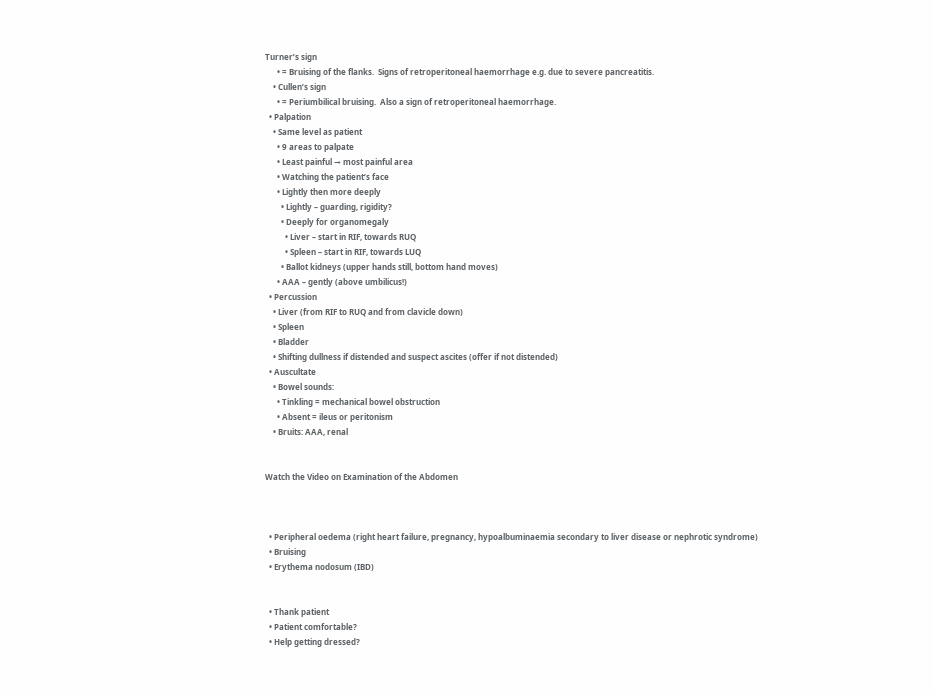Turner’s sign
      • = Bruising of the flanks.  Signs of retroperitoneal haemorrhage e.g. due to severe pancreatitis.
    • Cullen’s sign
      • = Periumbilical bruising.  Also a sign of retroperitoneal haemorrhage.
  • Palpation
    • Same level as patient
      • 9 areas to palpate
      • Least painful → most painful area
      • Watching the patient’s face
      • Lightly then more deeply
        • Lightly – guarding, rigidity?
        • Deeply for organomegaly
          • Liver – start in RIF, towards RUQ
          • Spleen – start in RIF, towards LUQ
        • Ballot kidneys (upper hands still, bottom hand moves)
      • AAA – gently (above umbilicus!)
  • Percussion
    • Liver (from RIF to RUQ and from clavicle down)
    • Spleen
    • Bladder
    • Shifting dullness if distended and suspect ascites (offer if not distended)
  • Auscultate
    • Bowel sounds:
      • Tinkling = mechanical bowel obstruction
      • Absent = ileus or peritonism
    • Bruits: AAA, renal


Watch the Video on Examination of the Abdomen



  • Peripheral oedema (right heart failure, pregnancy, hypoalbuminaemia secondary to liver disease or nephrotic syndrome)
  • Bruising
  • Erythema nodosum (IBD)


  • Thank patient
  • Patient comfortable?
  • Help getting dressed?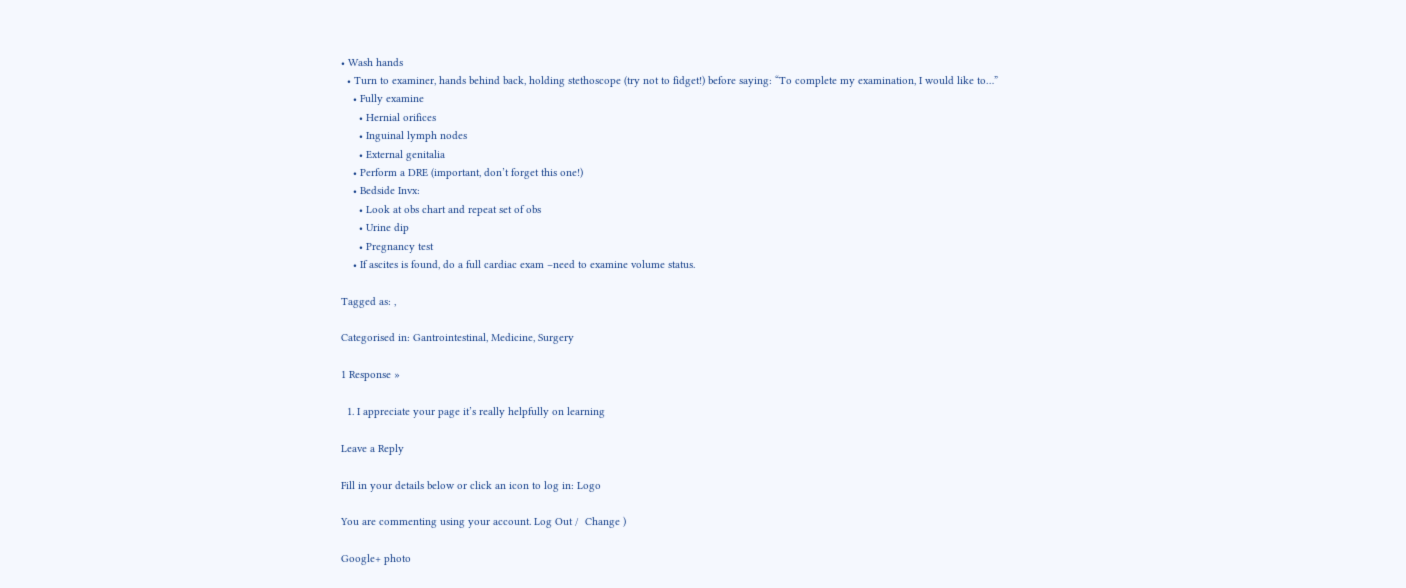• Wash hands
  • Turn to examiner, hands behind back, holding stethoscope (try not to fidget!) before saying: “To complete my examination, I would like to…”
    • Fully examine
      • Hernial orifices
      • Inguinal lymph nodes
      • External genitalia
    • Perform a DRE (important, don’t forget this one!)
    • Bedside Invx:
      • Look at obs chart and repeat set of obs
      • Urine dip
      • Pregnancy test
    • If ascites is found, do a full cardiac exam –need to examine volume status.

Tagged as: ,

Categorised in: Gantrointestinal, Medicine, Surgery

1 Response »

  1. I appreciate your page it’s really helpfully on learning

Leave a Reply

Fill in your details below or click an icon to log in: Logo

You are commenting using your account. Log Out /  Change )

Google+ photo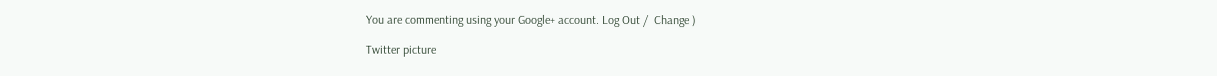You are commenting using your Google+ account. Log Out /  Change )

Twitter picture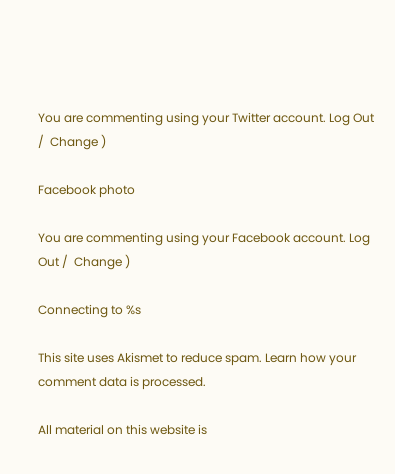You are commenting using your Twitter account. Log Out /  Change )

Facebook photo

You are commenting using your Facebook account. Log Out /  Change )

Connecting to %s

This site uses Akismet to reduce spam. Learn how your comment data is processed.

All material on this website is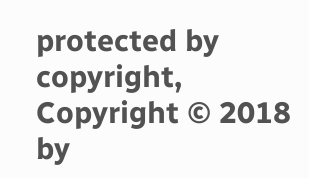protected by copyright, Copyright © 2018 by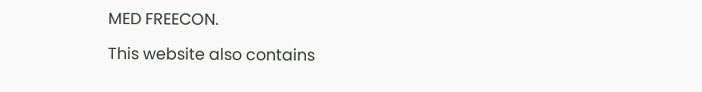MED FREECON.

This website also contains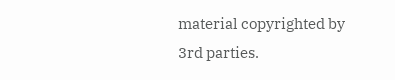material copyrighted by 3rd parties.